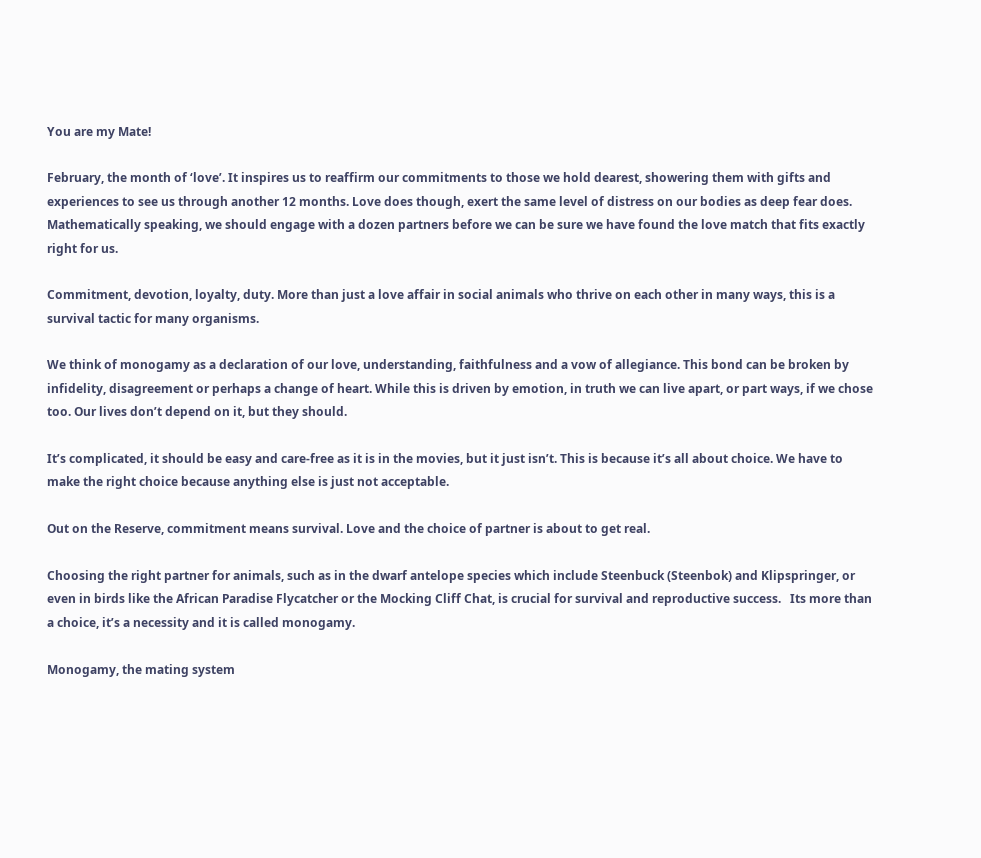You are my Mate!

February, the month of ‘love’. It inspires us to reaffirm our commitments to those we hold dearest, showering them with gifts and experiences to see us through another 12 months. Love does though, exert the same level of distress on our bodies as deep fear does. Mathematically speaking, we should engage with a dozen partners before we can be sure we have found the love match that fits exactly right for us.

Commitment, devotion, loyalty, duty. More than just a love affair in social animals who thrive on each other in many ways, this is a survival tactic for many organisms.

We think of monogamy as a declaration of our love, understanding, faithfulness and a vow of allegiance. This bond can be broken by infidelity, disagreement or perhaps a change of heart. While this is driven by emotion, in truth we can live apart, or part ways, if we chose too. Our lives don’t depend on it, but they should.

It’s complicated, it should be easy and care-free as it is in the movies, but it just isn’t. This is because it’s all about choice. We have to make the right choice because anything else is just not acceptable.

Out on the Reserve, commitment means survival. Love and the choice of partner is about to get real.

Choosing the right partner for animals, such as in the dwarf antelope species which include Steenbuck (Steenbok) and Klipspringer, or even in birds like the African Paradise Flycatcher or the Mocking Cliff Chat, is crucial for survival and reproductive success.   Its more than a choice, it’s a necessity and it is called monogamy.

Monogamy, the mating system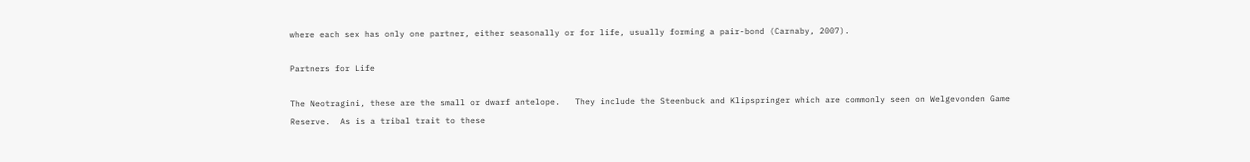where each sex has only one partner, either seasonally or for life, usually forming a pair-bond (Carnaby, 2007).

Partners for Life

The Neotragini, these are the small or dwarf antelope.   They include the Steenbuck and Klipspringer which are commonly seen on Welgevonden Game Reserve.  As is a tribal trait to these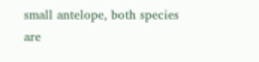small antelope, both species are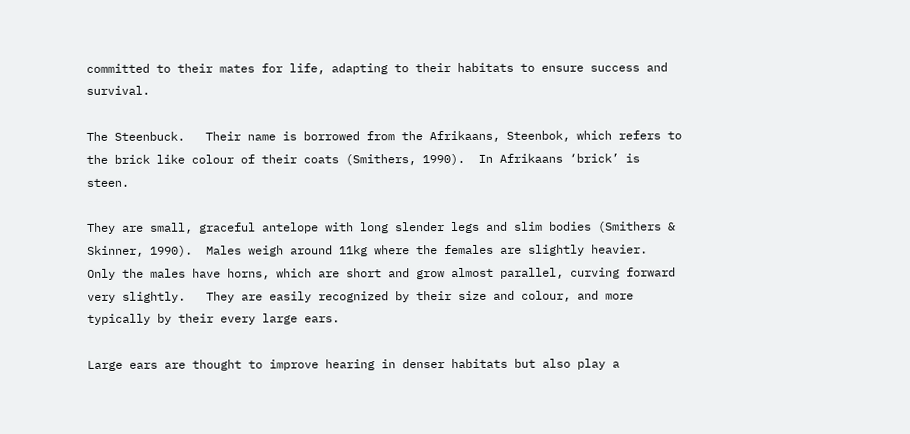committed to their mates for life, adapting to their habitats to ensure success and survival.

The Steenbuck.   Their name is borrowed from the Afrikaans, Steenbok, which refers to the brick like colour of their coats (Smithers, 1990).  In Afrikaans ‘brick’ is steen.

They are small, graceful antelope with long slender legs and slim bodies (Smithers & Skinner, 1990).  Males weigh around 11kg where the females are slightly heavier.   Only the males have horns, which are short and grow almost parallel, curving forward very slightly.   They are easily recognized by their size and colour, and more typically by their every large ears.

Large ears are thought to improve hearing in denser habitats but also play a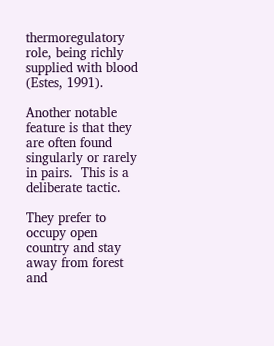thermoregulatory role, being richly supplied with blood (Estes, 1991).

Another notable feature is that they are often found singularly or rarely in pairs.  This is a deliberate tactic.

They prefer to occupy open country and stay away from forest and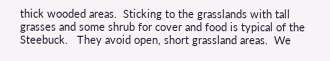thick wooded areas.  Sticking to the grasslands with tall grasses and some shrub for cover and food is typical of the Steebuck.   They avoid open, short grassland areas.  We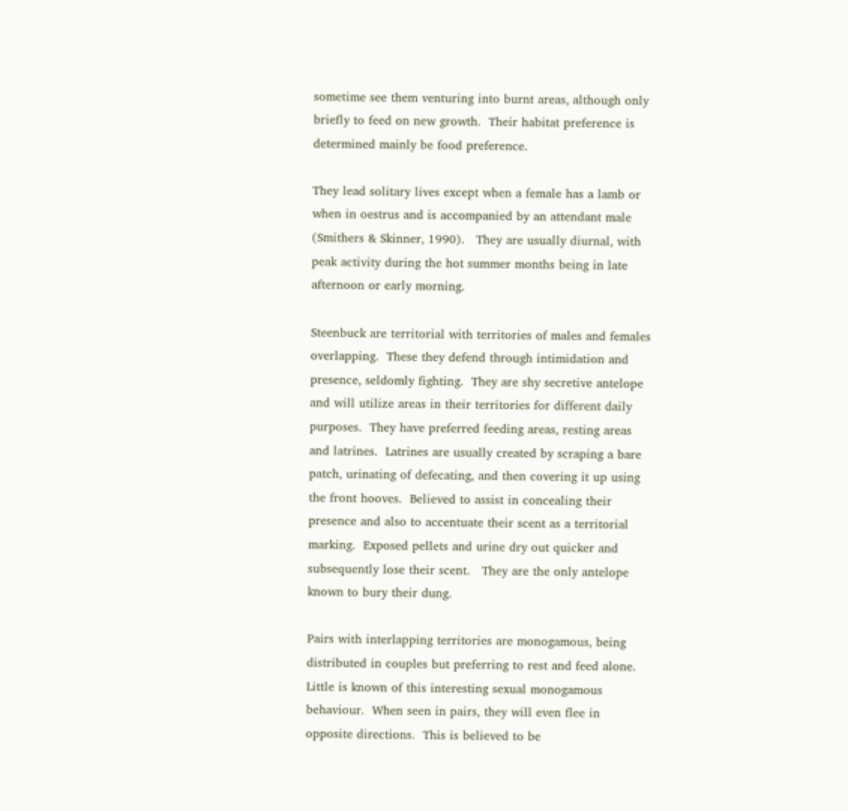sometime see them venturing into burnt areas, although only briefly to feed on new growth.  Their habitat preference is determined mainly be food preference.

They lead solitary lives except when a female has a lamb or when in oestrus and is accompanied by an attendant male (Smithers & Skinner, 1990).   They are usually diurnal, with peak activity during the hot summer months being in late afternoon or early morning.

Steenbuck are territorial with territories of males and females overlapping.  These they defend through intimidation and presence, seldomly fighting.  They are shy secretive antelope and will utilize areas in their territories for different daily purposes.  They have preferred feeding areas, resting areas and latrines.  Latrines are usually created by scraping a bare patch, urinating of defecating, and then covering it up using the front hooves.  Believed to assist in concealing their presence and also to accentuate their scent as a territorial marking.  Exposed pellets and urine dry out quicker and subsequently lose their scent.   They are the only antelope known to bury their dung.

Pairs with interlapping territories are monogamous, being distributed in couples but preferring to rest and feed alone.  Little is known of this interesting sexual monogamous behaviour.  When seen in pairs, they will even flee in opposite directions.  This is believed to be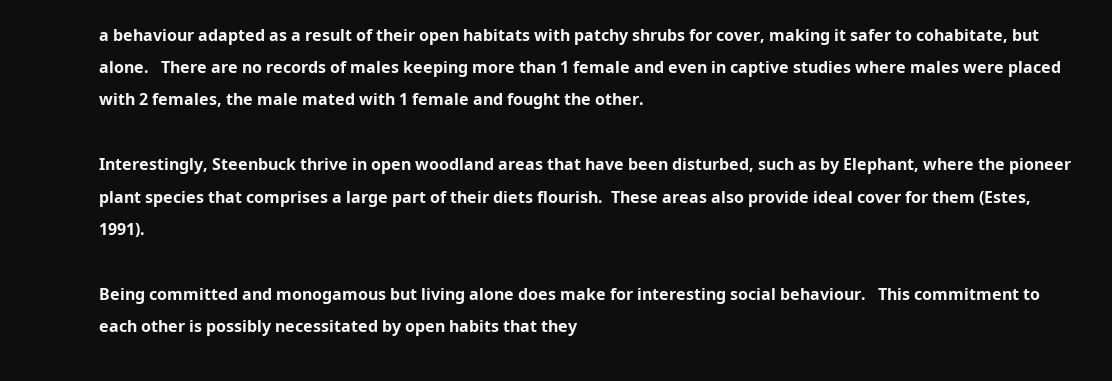a behaviour adapted as a result of their open habitats with patchy shrubs for cover, making it safer to cohabitate, but alone.   There are no records of males keeping more than 1 female and even in captive studies where males were placed with 2 females, the male mated with 1 female and fought the other.

Interestingly, Steenbuck thrive in open woodland areas that have been disturbed, such as by Elephant, where the pioneer plant species that comprises a large part of their diets flourish.  These areas also provide ideal cover for them (Estes, 1991).

Being committed and monogamous but living alone does make for interesting social behaviour.   This commitment to each other is possibly necessitated by open habits that they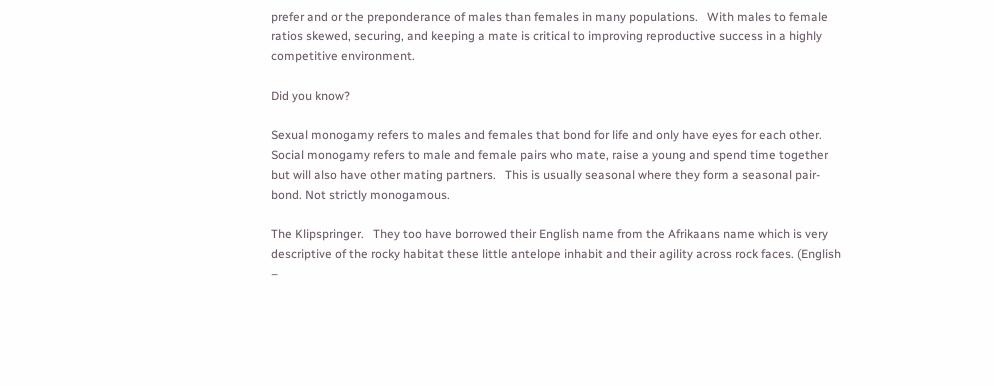prefer and or the preponderance of males than females in many populations.   With males to female ratios skewed, securing, and keeping a mate is critical to improving reproductive success in a highly competitive environment.

Did you know?

Sexual monogamy refers to males and females that bond for life and only have eyes for each other.  Social monogamy refers to male and female pairs who mate, raise a young and spend time together but will also have other mating partners.   This is usually seasonal where they form a seasonal pair-bond. Not strictly monogamous.

The Klipspringer.   They too have borrowed their English name from the Afrikaans name which is very descriptive of the rocky habitat these little antelope inhabit and their agility across rock faces. (English –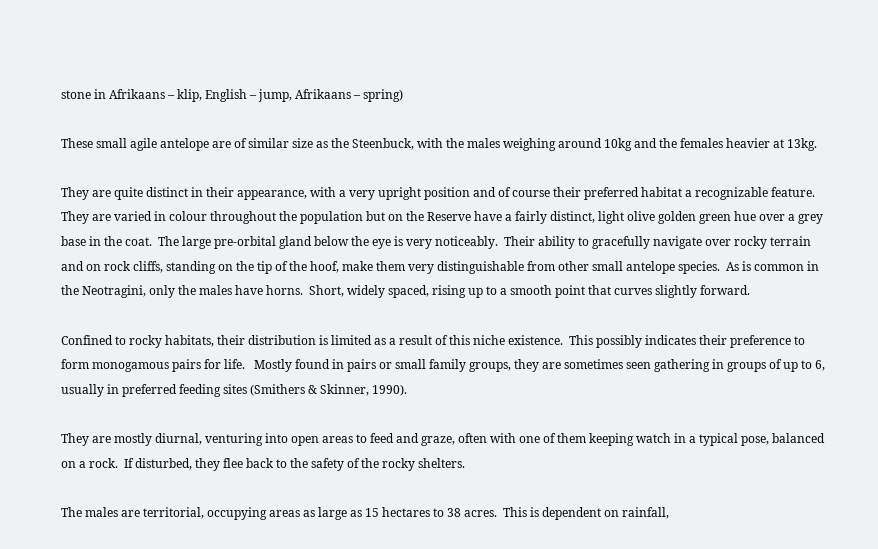stone in Afrikaans – klip, English – jump, Afrikaans – spring)

These small agile antelope are of similar size as the Steenbuck, with the males weighing around 10kg and the females heavier at 13kg.

They are quite distinct in their appearance, with a very upright position and of course their preferred habitat a recognizable feature.  They are varied in colour throughout the population but on the Reserve have a fairly distinct, light olive golden green hue over a grey base in the coat.  The large pre-orbital gland below the eye is very noticeably.  Their ability to gracefully navigate over rocky terrain and on rock cliffs, standing on the tip of the hoof, make them very distinguishable from other small antelope species.  As is common in the Neotragini, only the males have horns.  Short, widely spaced, rising up to a smooth point that curves slightly forward.

Confined to rocky habitats, their distribution is limited as a result of this niche existence.  This possibly indicates their preference to form monogamous pairs for life.   Mostly found in pairs or small family groups, they are sometimes seen gathering in groups of up to 6, usually in preferred feeding sites (Smithers & Skinner, 1990).

They are mostly diurnal, venturing into open areas to feed and graze, often with one of them keeping watch in a typical pose, balanced on a rock.  If disturbed, they flee back to the safety of the rocky shelters.

The males are territorial, occupying areas as large as 15 hectares to 38 acres.  This is dependent on rainfall,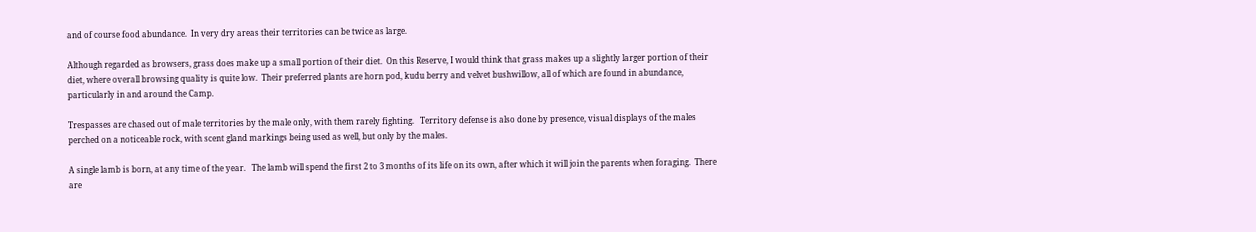and of course food abundance.  In very dry areas their territories can be twice as large.

Although regarded as browsers, grass does make up a small portion of their diet.  On this Reserve, I would think that grass makes up a slightly larger portion of their diet, where overall browsing quality is quite low.  Their preferred plants are horn pod, kudu berry and velvet bushwillow, all of which are found in abundance, particularly in and around the Camp.

Trespasses are chased out of male territories by the male only, with them rarely fighting.   Territory defense is also done by presence, visual displays of the males perched on a noticeable rock, with scent gland markings being used as well, but only by the males.

A single lamb is born, at any time of the year.   The lamb will spend the first 2 to 3 months of its life on its own, after which it will join the parents when foraging.  There are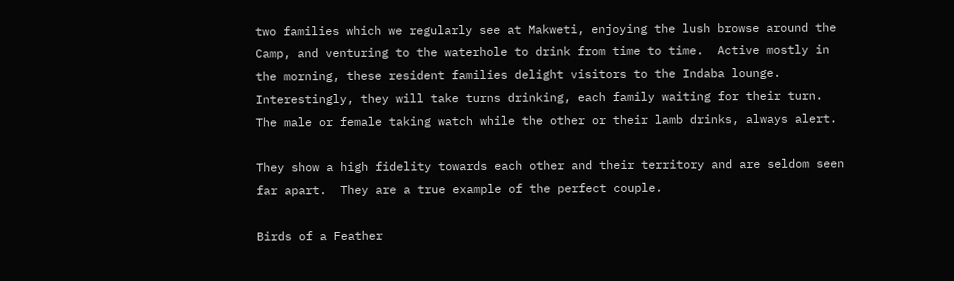two families which we regularly see at Makweti, enjoying the lush browse around the Camp, and venturing to the waterhole to drink from time to time.  Active mostly in the morning, these resident families delight visitors to the Indaba lounge.   Interestingly, they will take turns drinking, each family waiting for their turn.  The male or female taking watch while the other or their lamb drinks, always alert.

They show a high fidelity towards each other and their territory and are seldom seen far apart.  They are a true example of the perfect couple.

Birds of a Feather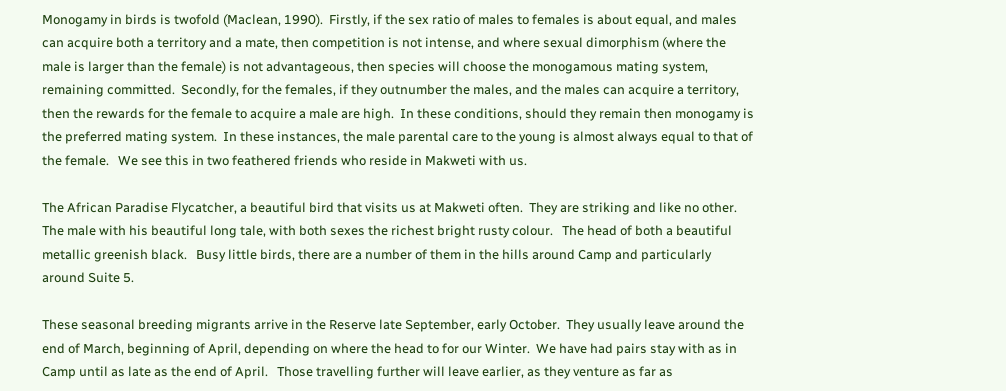Monogamy in birds is twofold (Maclean, 1990).  Firstly, if the sex ratio of males to females is about equal, and males can acquire both a territory and a mate, then competition is not intense, and where sexual dimorphism (where the male is larger than the female) is not advantageous, then species will choose the monogamous mating system, remaining committed.  Secondly, for the females, if they outnumber the males, and the males can acquire a territory, then the rewards for the female to acquire a male are high.  In these conditions, should they remain then monogamy is the preferred mating system.  In these instances, the male parental care to the young is almost always equal to that of the female.   We see this in two feathered friends who reside in Makweti with us.

The African Paradise Flycatcher, a beautiful bird that visits us at Makweti often.  They are striking and like no other.  The male with his beautiful long tale, with both sexes the richest bright rusty colour.   The head of both a beautiful metallic greenish black.   Busy little birds, there are a number of them in the hills around Camp and particularly around Suite 5.

These seasonal breeding migrants arrive in the Reserve late September, early October.  They usually leave around the end of March, beginning of April, depending on where the head to for our Winter.  We have had pairs stay with as in Camp until as late as the end of April.   Those travelling further will leave earlier, as they venture as far as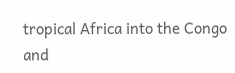tropical Africa into the Congo and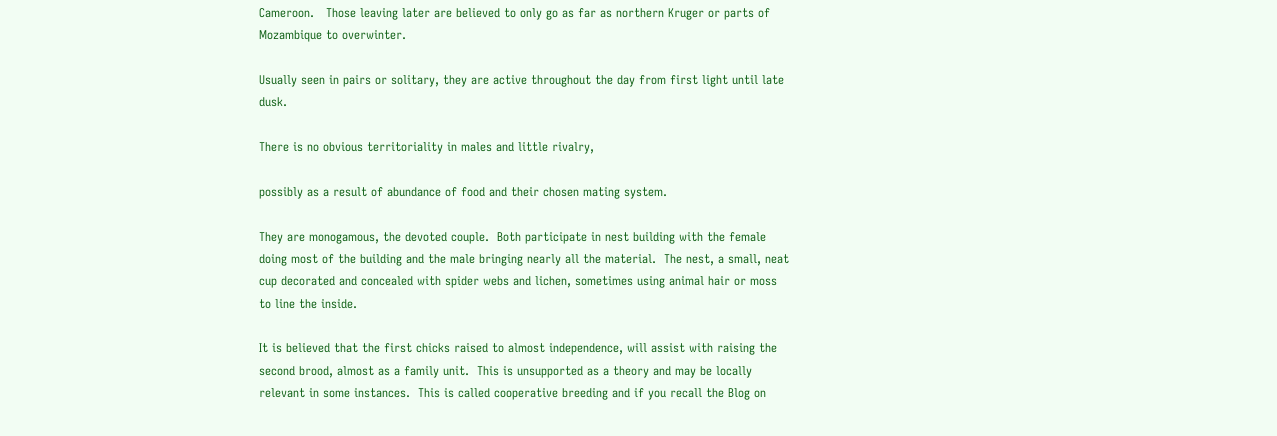Cameroon.   Those leaving later are believed to only go as far as northern Kruger or parts of Mozambique to overwinter.

Usually seen in pairs or solitary, they are active throughout the day from first light until late dusk.

There is no obvious territoriality in males and little rivalry,

possibly as a result of abundance of food and their chosen mating system.

They are monogamous, the devoted couple.  Both participate in nest building with the female doing most of the building and the male bringing nearly all the material.  The nest, a small, neat cup decorated and concealed with spider webs and lichen, sometimes using animal hair or moss to line the inside.

It is believed that the first chicks raised to almost independence, will assist with raising the second brood, almost as a family unit.  This is unsupported as a theory and may be locally relevant in some instances.  This is called cooperative breeding and if you recall the Blog on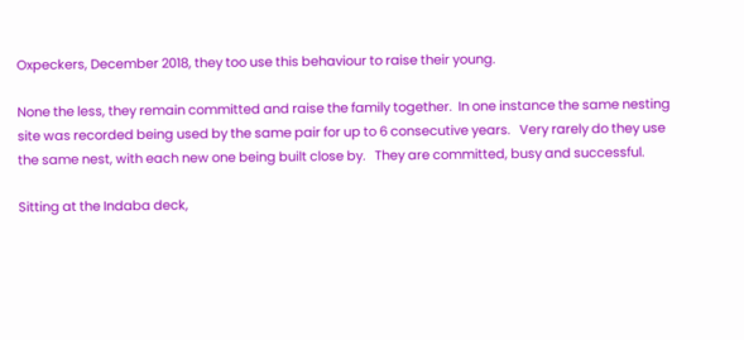Oxpeckers, December 2018, they too use this behaviour to raise their young.

None the less, they remain committed and raise the family together.  In one instance the same nesting site was recorded being used by the same pair for up to 6 consecutive years.   Very rarely do they use the same nest, with each new one being built close by.   They are committed, busy and successful.

Sitting at the Indaba deck,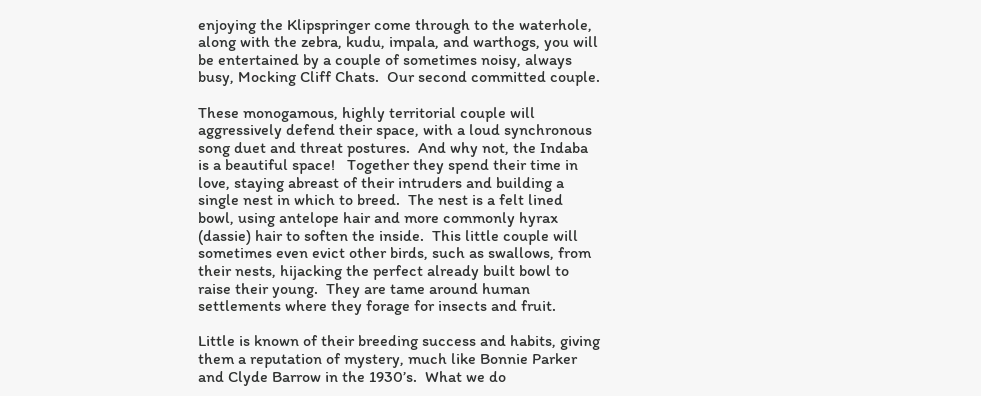enjoying the Klipspringer come through to the waterhole, along with the zebra, kudu, impala, and warthogs, you will be entertained by a couple of sometimes noisy, always busy, Mocking Cliff Chats.  Our second committed couple.

These monogamous, highly territorial couple will aggressively defend their space, with a loud synchronous song duet and threat postures.  And why not, the Indaba is a beautiful space!   Together they spend their time in love, staying abreast of their intruders and building a single nest in which to breed.  The nest is a felt lined bowl, using antelope hair and more commonly hyrax (dassie) hair to soften the inside.  This little couple will sometimes even evict other birds, such as swallows, from their nests, hijacking the perfect already built bowl to raise their young.  They are tame around human settlements where they forage for insects and fruit.

Little is known of their breeding success and habits, giving them a reputation of mystery, much like Bonnie Parker and Clyde Barrow in the 1930’s.  What we do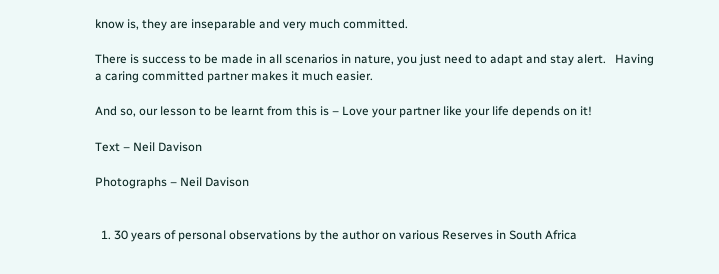know is, they are inseparable and very much committed.

There is success to be made in all scenarios in nature, you just need to adapt and stay alert.   Having a caring committed partner makes it much easier.

And so, our lesson to be learnt from this is – Love your partner like your life depends on it!

Text – Neil Davison

Photographs – Neil Davison


  1. 30 years of personal observations by the author on various Reserves in South Africa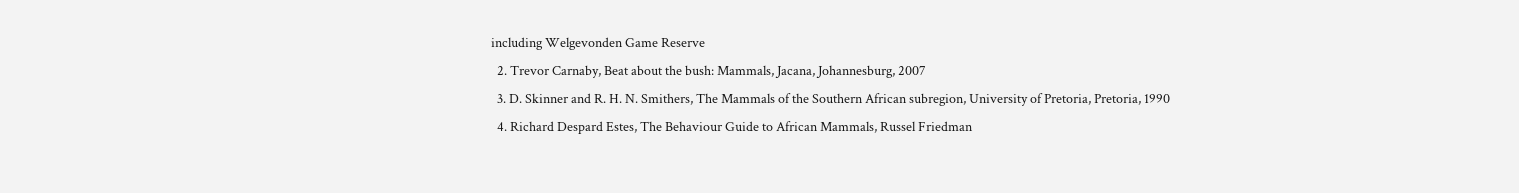including Welgevonden Game Reserve
  2. Trevor Carnaby, Beat about the bush: Mammals, Jacana, Johannesburg, 2007
  3. D. Skinner and R. H. N. Smithers, The Mammals of the Southern African subregion, University of Pretoria, Pretoria, 1990
  4. Richard Despard Estes, The Behaviour Guide to African Mammals, Russel Friedman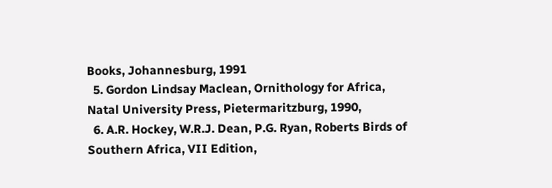Books, Johannesburg, 1991
  5. Gordon Lindsay Maclean, Ornithology for Africa, Natal University Press, Pietermaritzburg, 1990,
  6. A.R. Hockey, W.R.J. Dean, P.G. Ryan, Roberts Birds of Southern Africa, VII Edition,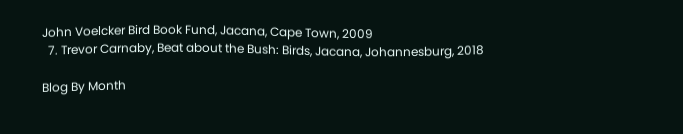John Voelcker Bird Book Fund, Jacana, Cape Town, 2009
  7. Trevor Carnaby, Beat about the Bush: Birds, Jacana, Johannesburg, 2018

Blog By Month